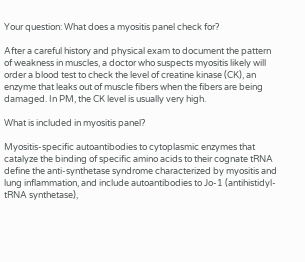Your question: What does a myositis panel check for?

After a careful history and physical exam to document the pattern of weakness in muscles, a doctor who suspects myositis likely will order a blood test to check the level of creatine kinase (CK), an enzyme that leaks out of muscle fibers when the fibers are being damaged. In PM, the CK level is usually very high.

What is included in myositis panel?

Myositis-specific autoantibodies to cytoplasmic enzymes that catalyze the binding of specific amino acids to their cognate tRNA define the anti-synthetase syndrome characterized by myositis and lung inflammation, and include autoantibodies to Jo-1 (antihistidyl-tRNA synthetase),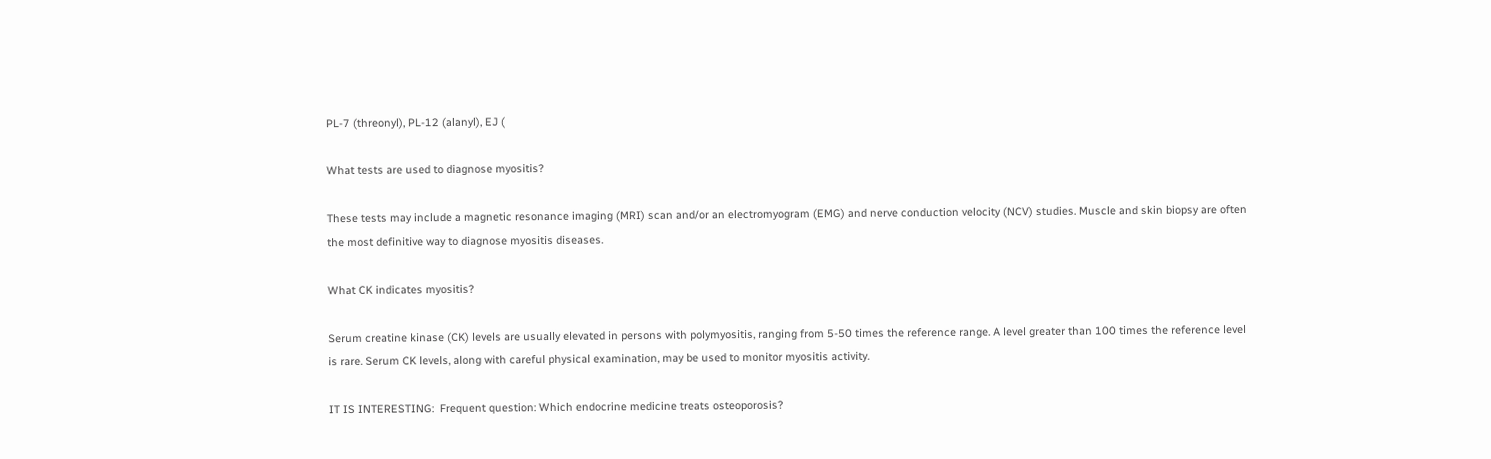PL-7 (threonyl), PL-12 (alanyl), EJ (

What tests are used to diagnose myositis?

These tests may include a magnetic resonance imaging (MRI) scan and/or an electromyogram (EMG) and nerve conduction velocity (NCV) studies. Muscle and skin biopsy are often the most definitive way to diagnose myositis diseases.

What CK indicates myositis?

Serum creatine kinase (CK) levels are usually elevated in persons with polymyositis, ranging from 5-50 times the reference range. A level greater than 100 times the reference level is rare. Serum CK levels, along with careful physical examination, may be used to monitor myositis activity.

IT IS INTERESTING:  Frequent question: Which endocrine medicine treats osteoporosis?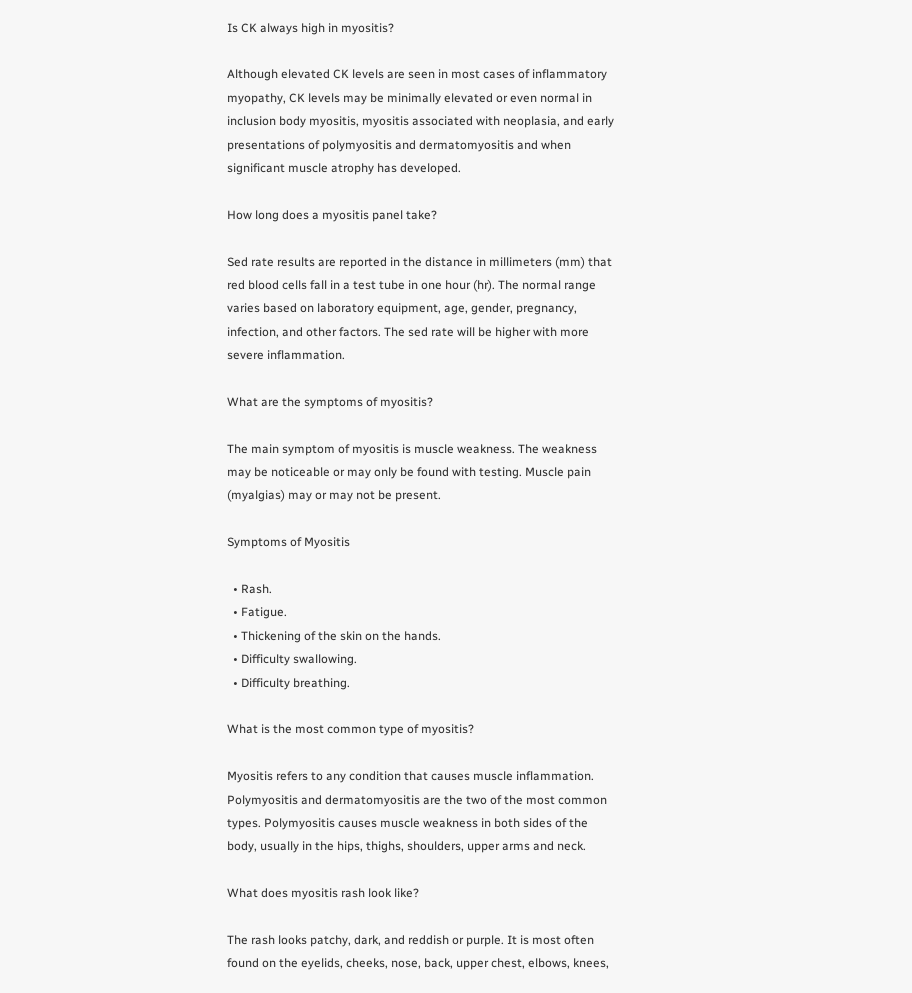Is CK always high in myositis?

Although elevated CK levels are seen in most cases of inflammatory myopathy, CK levels may be minimally elevated or even normal in inclusion body myositis, myositis associated with neoplasia, and early presentations of polymyositis and dermatomyositis and when significant muscle atrophy has developed.

How long does a myositis panel take?

Sed rate results are reported in the distance in millimeters (mm) that red blood cells fall in a test tube in one hour (hr). The normal range varies based on laboratory equipment, age, gender, pregnancy, infection, and other factors. The sed rate will be higher with more severe inflammation.

What are the symptoms of myositis?

The main symptom of myositis is muscle weakness. The weakness may be noticeable or may only be found with testing. Muscle pain (myalgias) may or may not be present.

Symptoms of Myositis

  • Rash.
  • Fatigue.
  • Thickening of the skin on the hands.
  • Difficulty swallowing.
  • Difficulty breathing.

What is the most common type of myositis?

Myositis refers to any condition that causes muscle inflammation. Polymyositis and dermatomyositis are the two of the most common types. Polymyositis causes muscle weakness in both sides of the body, usually in the hips, thighs, shoulders, upper arms and neck.

What does myositis rash look like?

The rash looks patchy, dark, and reddish or purple. It is most often found on the eyelids, cheeks, nose, back, upper chest, elbows, knees,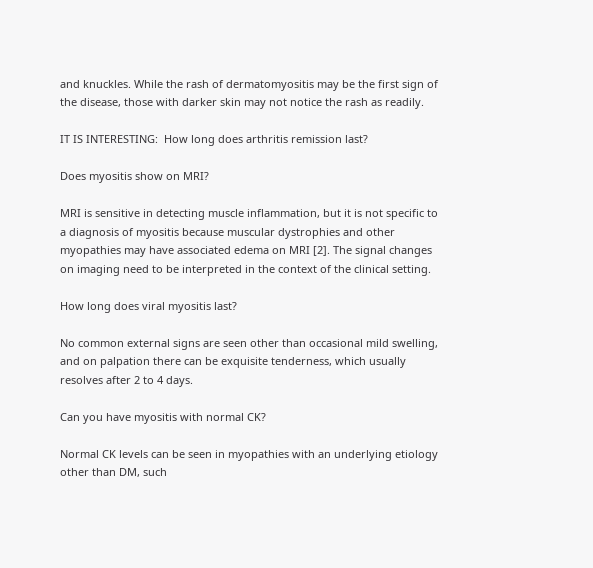and knuckles. While the rash of dermatomyositis may be the first sign of the disease, those with darker skin may not notice the rash as readily.

IT IS INTERESTING:  How long does arthritis remission last?

Does myositis show on MRI?

MRI is sensitive in detecting muscle inflammation, but it is not specific to a diagnosis of myositis because muscular dystrophies and other myopathies may have associated edema on MRI [2]. The signal changes on imaging need to be interpreted in the context of the clinical setting.

How long does viral myositis last?

No common external signs are seen other than occasional mild swelling, and on palpation there can be exquisite tenderness, which usually resolves after 2 to 4 days.

Can you have myositis with normal CK?

Normal CK levels can be seen in myopathies with an underlying etiology other than DM, such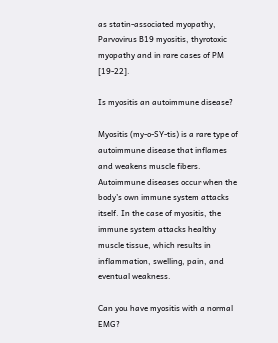as statin-associated myopathy, Parvovirus B19 myositis, thyrotoxic myopathy and in rare cases of PM [19-22].

Is myositis an autoimmune disease?

Myositis (my-o-SY-tis) is a rare type of autoimmune disease that inflames and weakens muscle fibers. Autoimmune diseases occur when the body’s own immune system attacks itself. In the case of myositis, the immune system attacks healthy muscle tissue, which results in inflammation, swelling, pain, and eventual weakness.

Can you have myositis with a normal EMG?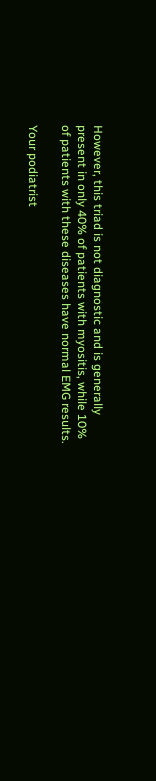However, this triad is not diagnostic and is generally present in only 40% of patients with myositis, while 10% of patients with these diseases have normal EMG results.

Your podiatrist